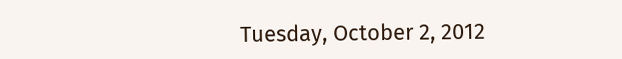Tuesday, October 2, 2012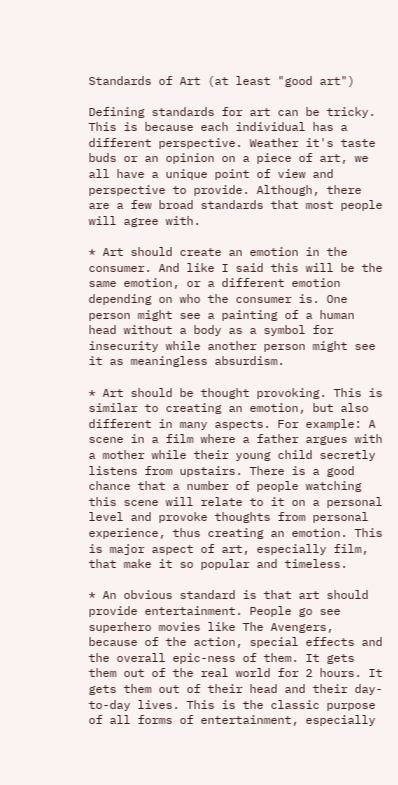Standards of Art (at least "good art")

Defining standards for art can be tricky. This is because each individual has a different perspective. Weather it's taste buds or an opinion on a piece of art, we all have a unique point of view and perspective to provide. Although, there are a few broad standards that most people will agree with.

* Art should create an emotion in the consumer. And like I said this will be the same emotion, or a different emotion depending on who the consumer is. One person might see a painting of a human head without a body as a symbol for insecurity while another person might see it as meaningless absurdism.

* Art should be thought provoking. This is similar to creating an emotion, but also different in many aspects. For example: A scene in a film where a father argues with a mother while their young child secretly listens from upstairs. There is a good chance that a number of people watching this scene will relate to it on a personal level and provoke thoughts from personal experience, thus creating an emotion. This is major aspect of art, especially film, that make it so popular and timeless.

* An obvious standard is that art should provide entertainment. People go see superhero movies like The Avengers, because of the action, special effects and the overall epic-ness of them. It gets them out of the real world for 2 hours. It gets them out of their head and their day-to-day lives. This is the classic purpose of all forms of entertainment, especially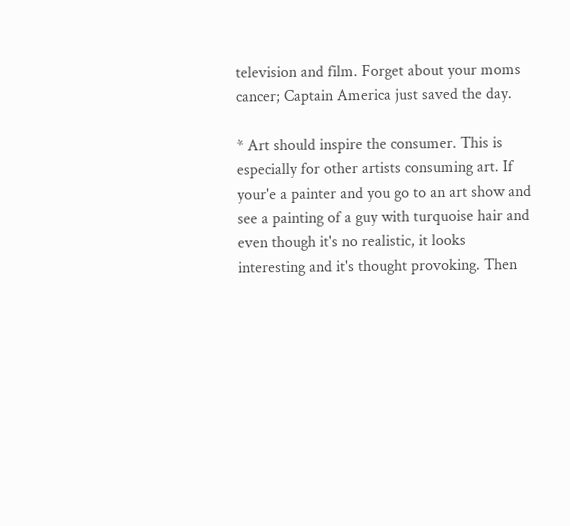television and film. Forget about your moms cancer; Captain America just saved the day.

* Art should inspire the consumer. This is especially for other artists consuming art. If your'e a painter and you go to an art show and see a painting of a guy with turquoise hair and even though it's no realistic, it looks interesting and it's thought provoking. Then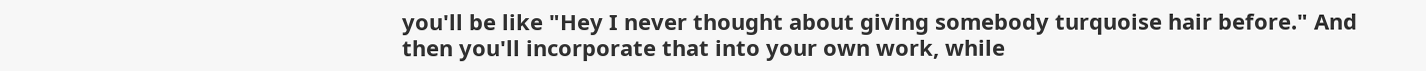you'll be like "Hey I never thought about giving somebody turquoise hair before." And then you'll incorporate that into your own work, while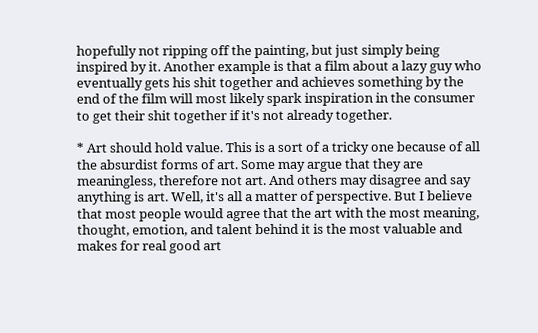hopefully not ripping off the painting, but just simply being inspired by it. Another example is that a film about a lazy guy who eventually gets his shit together and achieves something by the end of the film will most likely spark inspiration in the consumer to get their shit together if it's not already together.

* Art should hold value. This is a sort of a tricky one because of all the absurdist forms of art. Some may argue that they are meaningless, therefore not art. And others may disagree and say anything is art. Well, it's all a matter of perspective. But I believe that most people would agree that the art with the most meaning, thought, emotion, and talent behind it is the most valuable and makes for real good art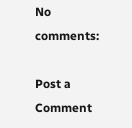No comments:

Post a Comment